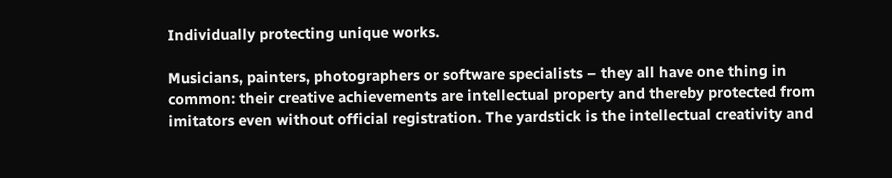Individually protecting unique works.

Musicians, painters, photographers or software specialists – they all have one thing in common: their creative achievements are intellectual property and thereby protected from imitators even without official registration. The yardstick is the intellectual creativity and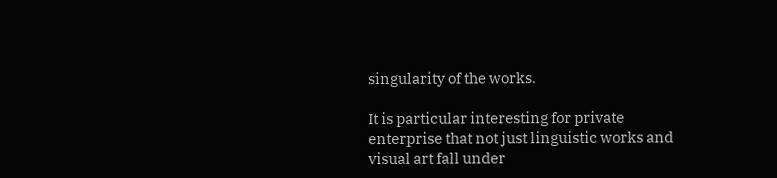singularity of the works.

It is particular interesting for private enterprise that not just linguistic works and visual art fall under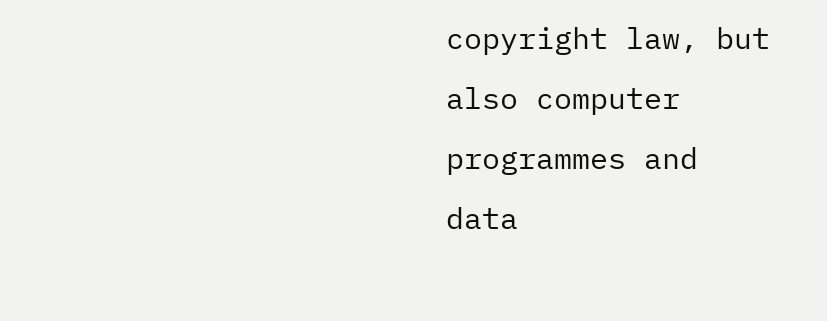copyright law, but also computer programmes and data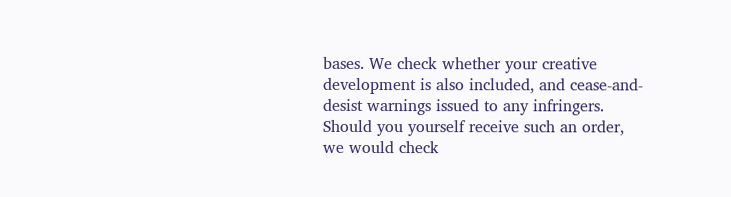bases. We check whether your creative development is also included, and cease-and-desist warnings issued to any infringers. Should you yourself receive such an order, we would check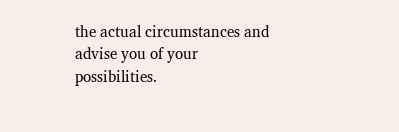the actual circumstances and advise you of your possibilities.